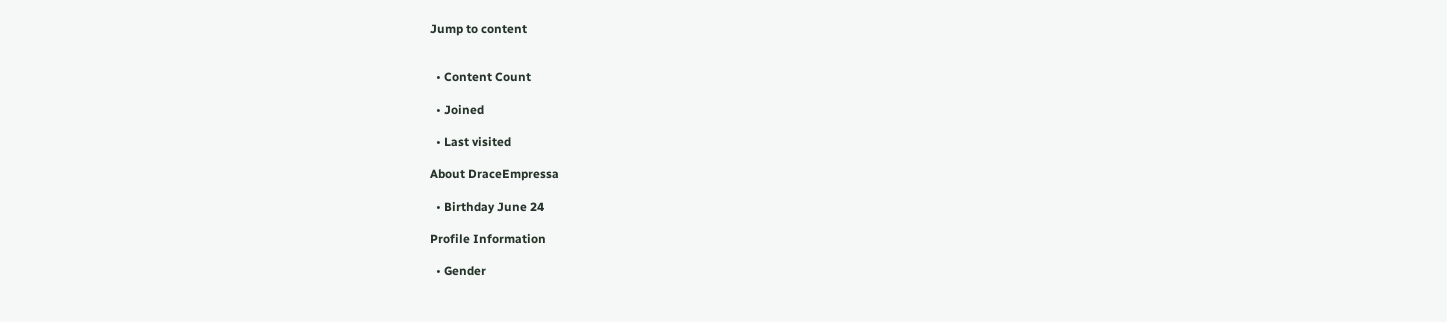Jump to content


  • Content Count

  • Joined

  • Last visited

About DraceEmpressa

  • Birthday June 24

Profile Information

  • Gender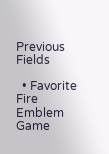Previous Fields

  • Favorite Fire Emblem Game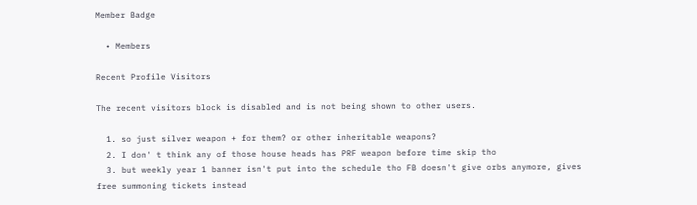Member Badge

  • Members

Recent Profile Visitors

The recent visitors block is disabled and is not being shown to other users.

  1. so just silver weapon + for them? or other inheritable weapons?
  2. I don' t think any of those house heads has PRF weapon before time skip tho
  3. but weekly year 1 banner isn't put into the schedule tho FB doesn't give orbs anymore, gives free summoning tickets instead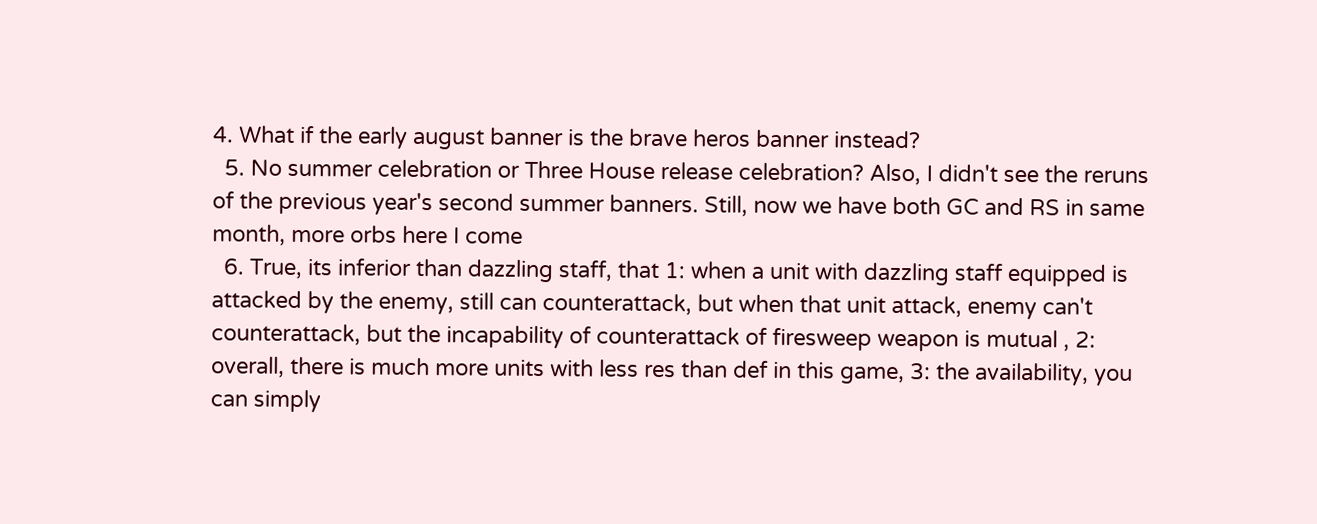4. What if the early august banner is the brave heros banner instead?
  5. No summer celebration or Three House release celebration? Also, I didn't see the reruns of the previous year's second summer banners. Still, now we have both GC and RS in same month, more orbs here I come
  6. True, its inferior than dazzling staff, that 1: when a unit with dazzling staff equipped is attacked by the enemy, still can counterattack, but when that unit attack, enemy can't counterattack, but the incapability of counterattack of firesweep weapon is mutual , 2: overall, there is much more units with less res than def in this game, 3: the availability, you can simply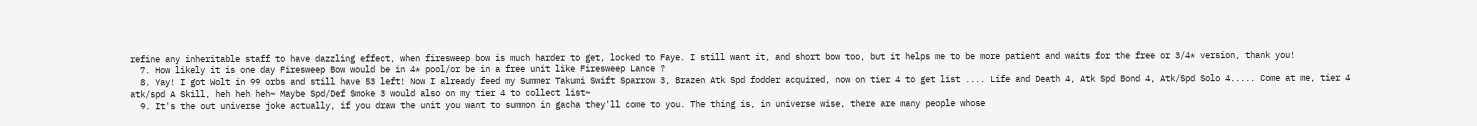refine any inheritable staff to have dazzling effect, when firesweep bow is much harder to get, locked to Faye. I still want it, and short bow too, but it helps me to be more patient and waits for the free or 3/4* version, thank you!
  7. How likely it is one day Firesweep Bow would be in 4* pool/or be in a free unit like Firesweep Lance ?
  8. Yay! I got Wolt in 99 orbs and still have 53 left! Now I already feed my Summer Takumi Swift Sparrow 3, Brazen Atk Spd fodder acquired, now on tier 4 to get list .... Life and Death 4, Atk Spd Bond 4, Atk/Spd Solo 4..... Come at me, tier 4 atk/spd A Skill, heh heh heh~ Maybe Spd/Def Smoke 3 would also on my tier 4 to collect list~
  9. It's the out universe joke actually, if you draw the unit you want to summon in gacha they'll come to you. The thing is, in universe wise, there are many people whose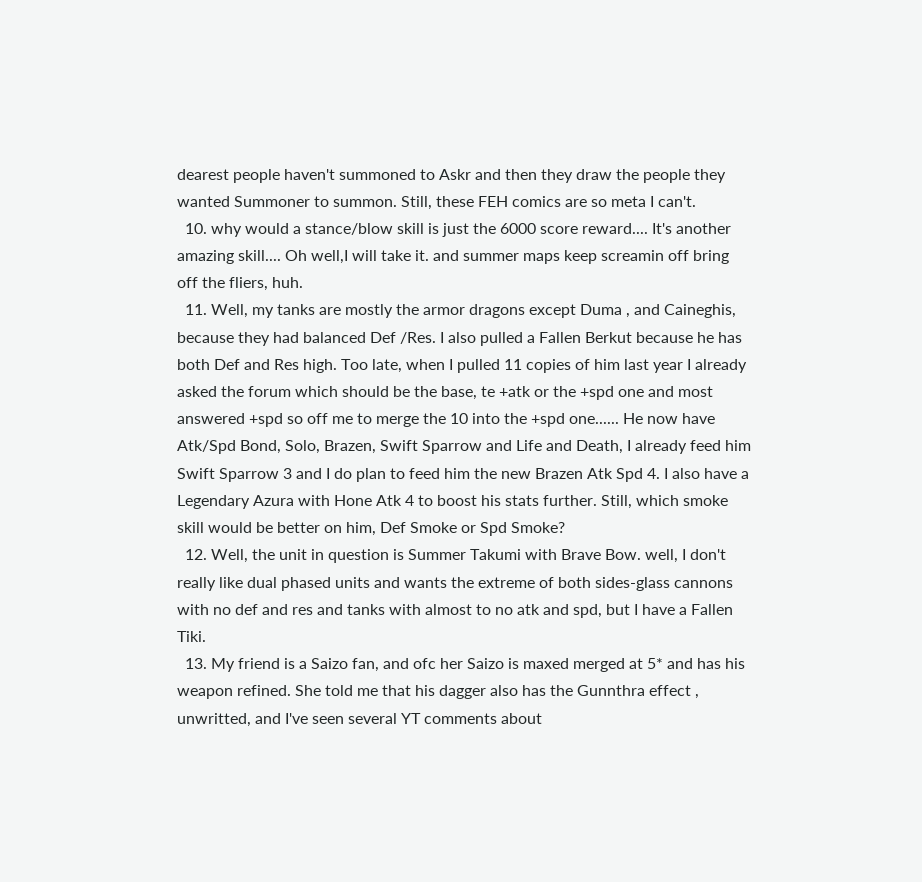dearest people haven't summoned to Askr and then they draw the people they wanted Summoner to summon. Still, these FEH comics are so meta I can't.
  10. why would a stance/blow skill is just the 6000 score reward.... It's another amazing skill.... Oh well,I will take it. and summer maps keep screamin off bring off the fliers, huh.
  11. Well, my tanks are mostly the armor dragons except Duma , and Caineghis, because they had balanced Def /Res. I also pulled a Fallen Berkut because he has both Def and Res high. Too late, when I pulled 11 copies of him last year I already asked the forum which should be the base, te +atk or the +spd one and most answered +spd so off me to merge the 10 into the +spd one...... He now have Atk/Spd Bond, Solo, Brazen, Swift Sparrow and Life and Death, I already feed him Swift Sparrow 3 and I do plan to feed him the new Brazen Atk Spd 4. I also have a Legendary Azura with Hone Atk 4 to boost his stats further. Still, which smoke skill would be better on him, Def Smoke or Spd Smoke?
  12. Well, the unit in question is Summer Takumi with Brave Bow. well, I don't really like dual phased units and wants the extreme of both sides-glass cannons with no def and res and tanks with almost to no atk and spd, but I have a Fallen Tiki.
  13. My friend is a Saizo fan, and ofc her Saizo is maxed merged at 5* and has his weapon refined. She told me that his dagger also has the Gunnthra effect , unwritted, and I've seen several YT comments about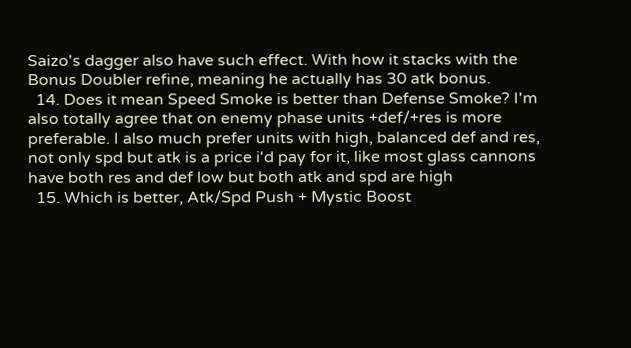Saizo's dagger also have such effect. With how it stacks with the Bonus Doubler refine, meaning he actually has 30 atk bonus.
  14. Does it mean Speed Smoke is better than Defense Smoke? I'm also totally agree that on enemy phase units +def/+res is more preferable. I also much prefer units with high, balanced def and res, not only spd but atk is a price i'd pay for it, like most glass cannons have both res and def low but both atk and spd are high
  15. Which is better, Atk/Spd Push + Mystic Boost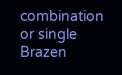combination or single Brazen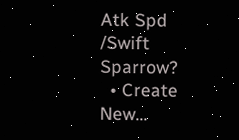Atk Spd /Swift Sparrow?
  • Create New...